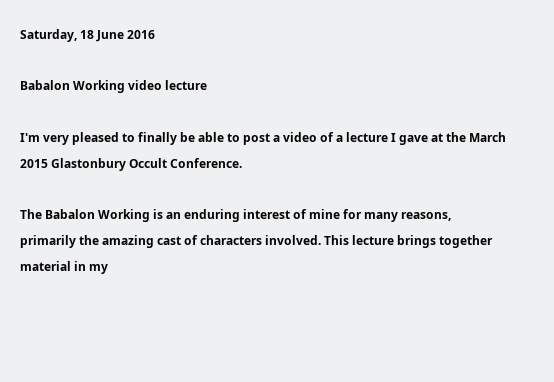Saturday, 18 June 2016

Babalon Working video lecture

I'm very pleased to finally be able to post a video of a lecture I gave at the March 2015 Glastonbury Occult Conference.

The Babalon Working is an enduring interest of mine for many reasons, primarily the amazing cast of characters involved. This lecture brings together material in my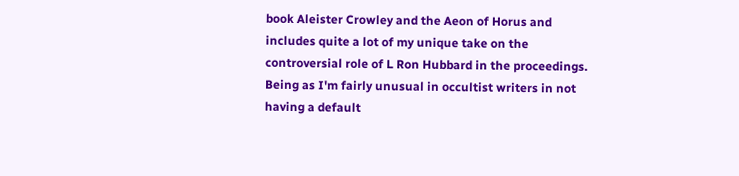book Aleister Crowley and the Aeon of Horus and includes quite a lot of my unique take on the controversial role of L Ron Hubbard in the proceedings. Being as I'm fairly unusual in occultist writers in not having a default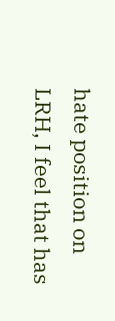hate position on LRH, I feel that has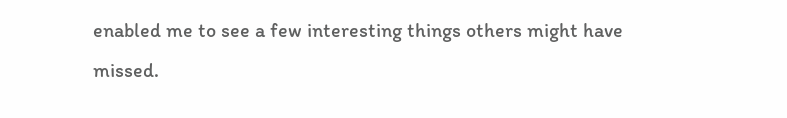enabled me to see a few interesting things others might have missed.